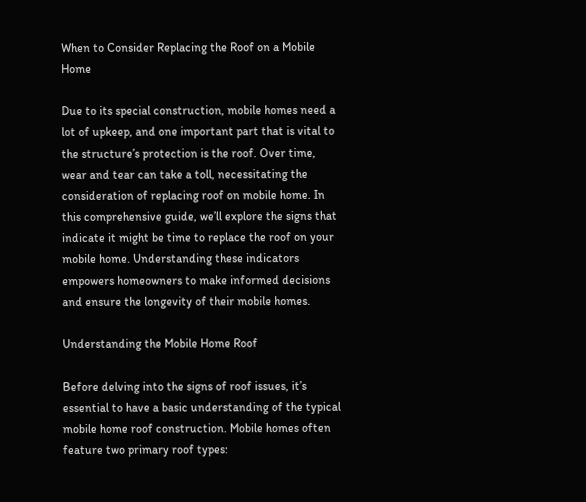When to Consider Replacing the Roof on a Mobile Home

Due to its special construction, mobile homes need a lot of upkeep, and one important part that is vital to the structure’s protection is the roof. Over time, wear and tear can take a toll, necessitating the consideration of replacing roof on mobile home. In this comprehensive guide, we’ll explore the signs that indicate it might be time to replace the roof on your mobile home. Understanding these indicators empowers homeowners to make informed decisions and ensure the longevity of their mobile homes.

Understanding the Mobile Home Roof

Before delving into the signs of roof issues, it’s essential to have a basic understanding of the typical mobile home roof construction. Mobile homes often feature two primary roof types: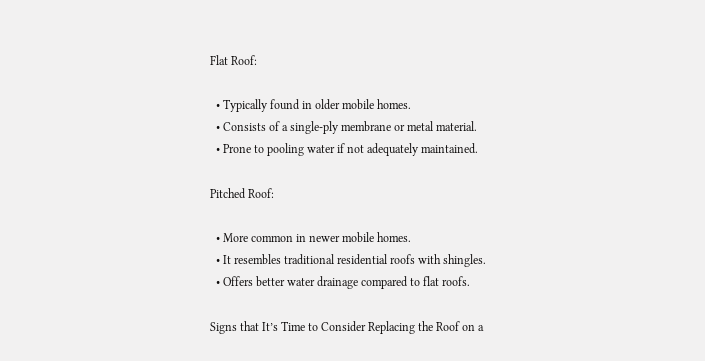Flat Roof:

  • Typically found in older mobile homes.
  • Consists of a single-ply membrane or metal material.
  • Prone to pooling water if not adequately maintained.

Pitched Roof:

  • More common in newer mobile homes.
  • It resembles traditional residential roofs with shingles.
  • Offers better water drainage compared to flat roofs.

Signs that It’s Time to Consider Replacing the Roof on a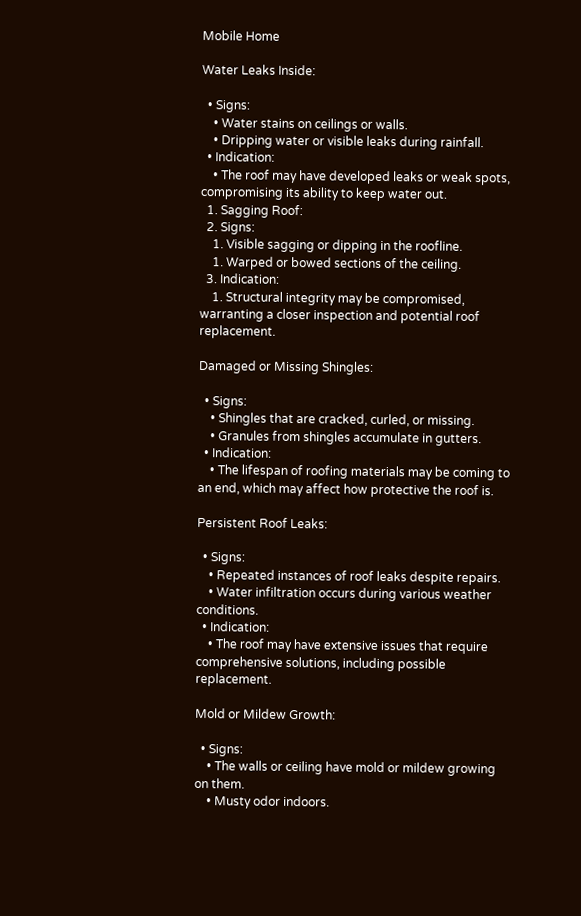Mobile Home

Water Leaks Inside:

  • Signs:
    • Water stains on ceilings or walls.
    • Dripping water or visible leaks during rainfall.
  • Indication:
    • The roof may have developed leaks or weak spots, compromising its ability to keep water out.
  1. Sagging Roof:
  2. Signs:
    1. Visible sagging or dipping in the roofline.
    1. Warped or bowed sections of the ceiling.
  3. Indication:
    1. Structural integrity may be compromised, warranting a closer inspection and potential roof replacement.

Damaged or Missing Shingles:

  • Signs:
    • Shingles that are cracked, curled, or missing.
    • Granules from shingles accumulate in gutters.
  • Indication:
    • The lifespan of roofing materials may be coming to an end, which may affect how protective the roof is.

Persistent Roof Leaks:

  • Signs:
    • Repeated instances of roof leaks despite repairs.
    • Water infiltration occurs during various weather conditions.
  • Indication:
    • The roof may have extensive issues that require comprehensive solutions, including possible replacement.

Mold or Mildew Growth:

  • Signs:
    • The walls or ceiling have mold or mildew growing on them.
    • Musty odor indoors.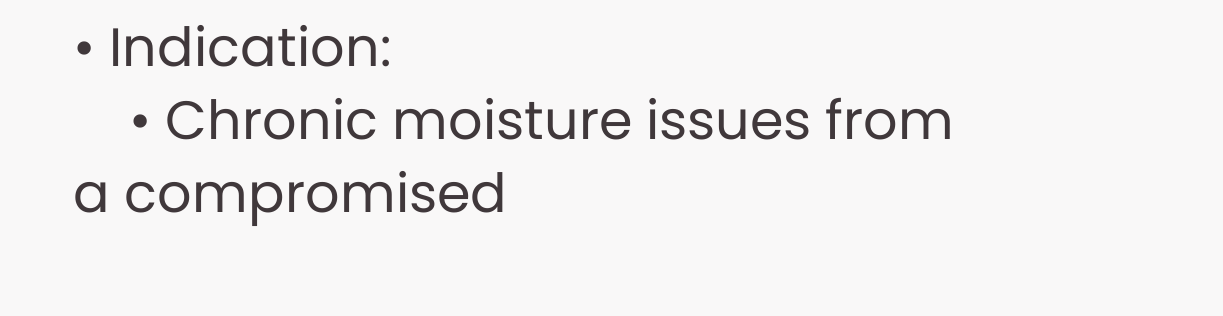• Indication:
    • Chronic moisture issues from a compromised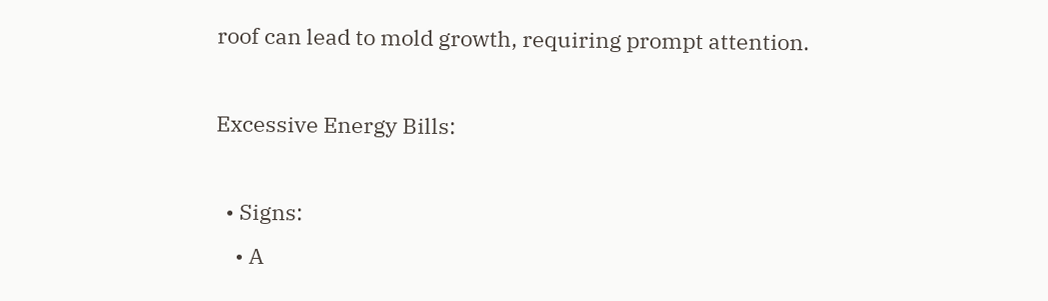roof can lead to mold growth, requiring prompt attention.

Excessive Energy Bills:

  • Signs:
    • A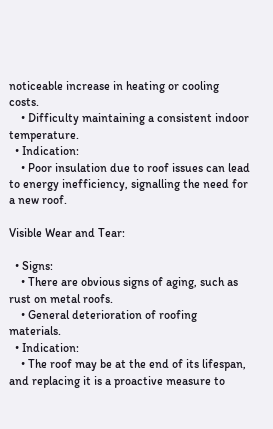noticeable increase in heating or cooling costs.
    • Difficulty maintaining a consistent indoor temperature.
  • Indication:
    • Poor insulation due to roof issues can lead to energy inefficiency, signalling the need for a new roof.

Visible Wear and Tear:

  • Signs:
    • There are obvious signs of aging, such as rust on metal roofs.
    • General deterioration of roofing materials.
  • Indication:
    • The roof may be at the end of its lifespan, and replacing it is a proactive measure to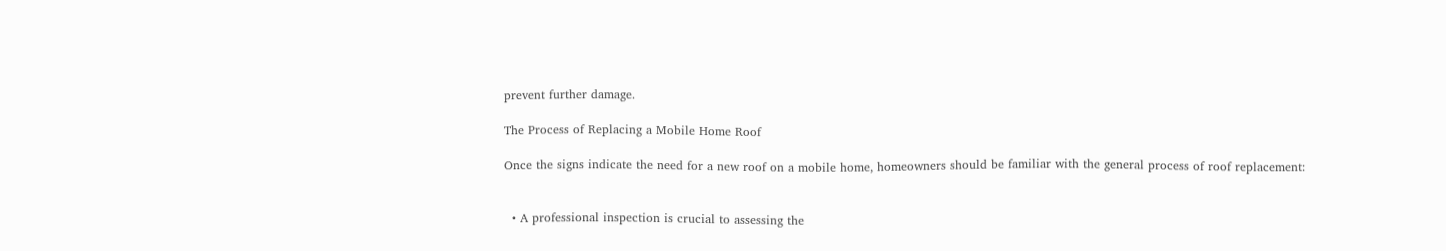prevent further damage.

The Process of Replacing a Mobile Home Roof

Once the signs indicate the need for a new roof on a mobile home, homeowners should be familiar with the general process of roof replacement:


  • A professional inspection is crucial to assessing the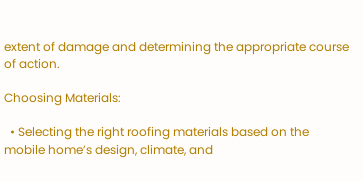extent of damage and determining the appropriate course of action.

Choosing Materials:

  • Selecting the right roofing materials based on the mobile home’s design, climate, and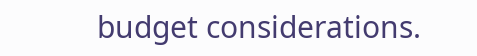budget considerations.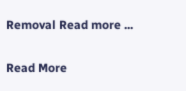Removal Read more ...

Read More